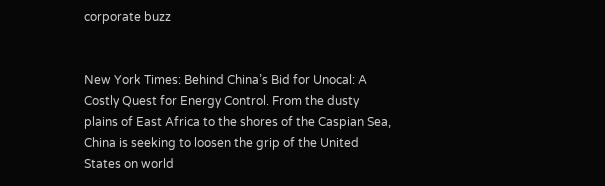corporate buzz


New York Times: Behind China’s Bid for Unocal: A Costly Quest for Energy Control. From the dusty plains of East Africa to the shores of the Caspian Sea, China is seeking to loosen the grip of the United States on world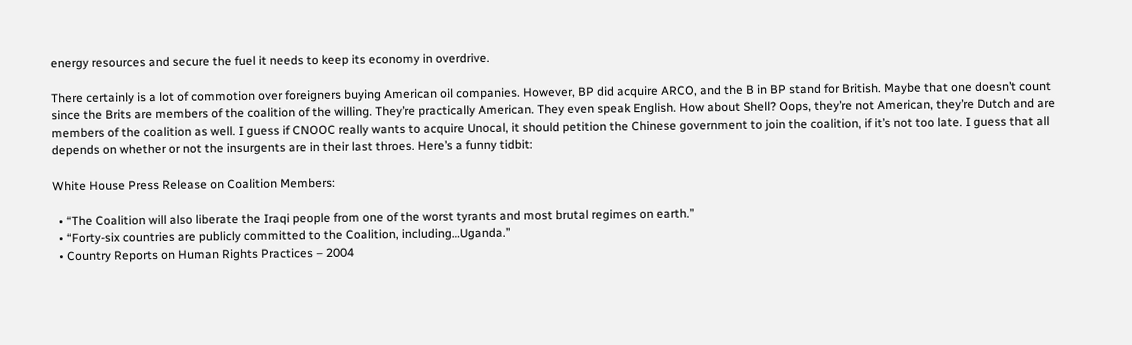energy resources and secure the fuel it needs to keep its economy in overdrive.

There certainly is a lot of commotion over foreigners buying American oil companies. However, BP did acquire ARCO, and the B in BP stand for British. Maybe that one doesn’t count since the Brits are members of the coalition of the willing. They’re practically American. They even speak English. How about Shell? Oops, they’re not American, they’re Dutch and are members of the coalition as well. I guess if CNOOC really wants to acquire Unocal, it should petition the Chinese government to join the coalition, if it’s not too late. I guess that all depends on whether or not the insurgents are in their last throes. Here’s a funny tidbit:

White House Press Release on Coalition Members:

  • “The Coalition will also liberate the Iraqi people from one of the worst tyrants and most brutal regimes on earth.”
  • “Forty-six countries are publicly committed to the Coalition, including…Uganda.”
  • Country Reports on Human Rights Practices – 2004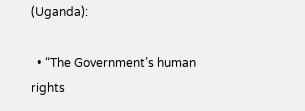(Uganda):

  • “The Government’s human rights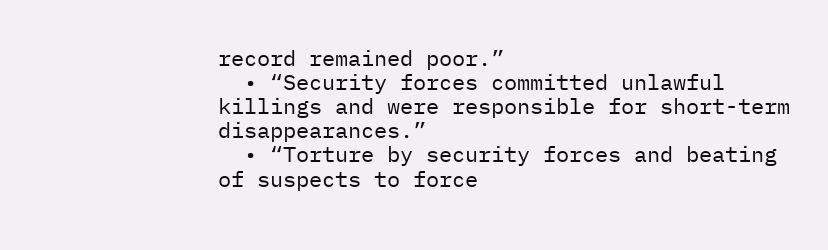record remained poor.”
  • “Security forces committed unlawful killings and were responsible for short-term disappearances.”
  • “Torture by security forces and beating of suspects to force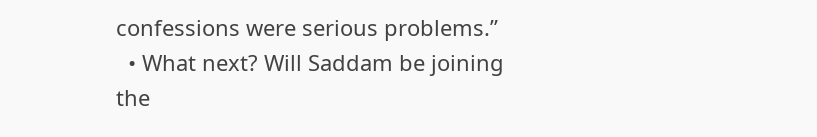confessions were serious problems.”
  • What next? Will Saddam be joining the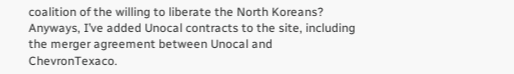coalition of the willing to liberate the North Koreans? Anyways, I’ve added Unocal contracts to the site, including the merger agreement between Unocal and ChevronTexaco.